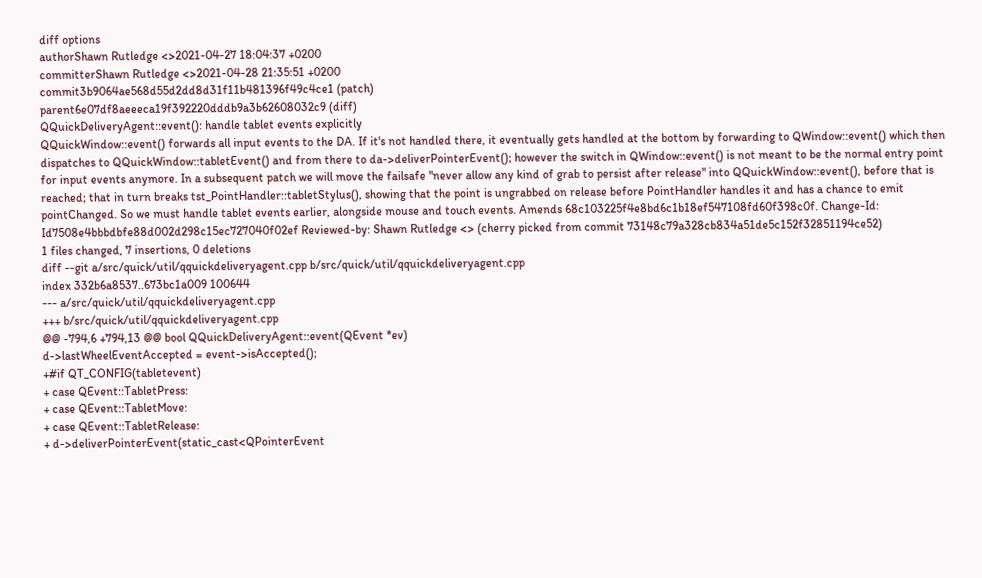diff options
authorShawn Rutledge <>2021-04-27 18:04:37 +0200
committerShawn Rutledge <>2021-04-28 21:35:51 +0200
commit3b9064ae568d55d2dd8d31f11b481396f49c4ce1 (patch)
parent6e07df8aeeeca19f392220dddb9a3b62608032c9 (diff)
QQuickDeliveryAgent::event(): handle tablet events explicitly
QQuickWindow::event() forwards all input events to the DA. If it's not handled there, it eventually gets handled at the bottom by forwarding to QWindow::event() which then dispatches to QQuickWindow::tabletEvent() and from there to da->deliverPointerEvent(); however the switch in QWindow::event() is not meant to be the normal entry point for input events anymore. In a subsequent patch we will move the failsafe "never allow any kind of grab to persist after release" into QQuickWindow::event(), before that is reached; that in turn breaks tst_PointHandler::tabletStylus(), showing that the point is ungrabbed on release before PointHandler handles it and has a chance to emit pointChanged. So we must handle tablet events earlier, alongside mouse and touch events. Amends 68c103225f4e8bd6c1b18ef547108fd60f398c0f. Change-Id: Id7508e4bbbdbfe88d002d298c15ec727040f02ef Reviewed-by: Shawn Rutledge <> (cherry picked from commit 73148c79a328cb834a51de5c152f32851194ce52)
1 files changed, 7 insertions, 0 deletions
diff --git a/src/quick/util/qquickdeliveryagent.cpp b/src/quick/util/qquickdeliveryagent.cpp
index 332b6a8537..673bc1a009 100644
--- a/src/quick/util/qquickdeliveryagent.cpp
+++ b/src/quick/util/qquickdeliveryagent.cpp
@@ -794,6 +794,13 @@ bool QQuickDeliveryAgent::event(QEvent *ev)
d->lastWheelEventAccepted = event->isAccepted();
+#if QT_CONFIG(tabletevent)
+ case QEvent::TabletPress:
+ case QEvent::TabletMove:
+ case QEvent::TabletRelease:
+ d->deliverPointerEvent(static_cast<QPointerEvent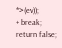*>(ev));
+ break;
return false;